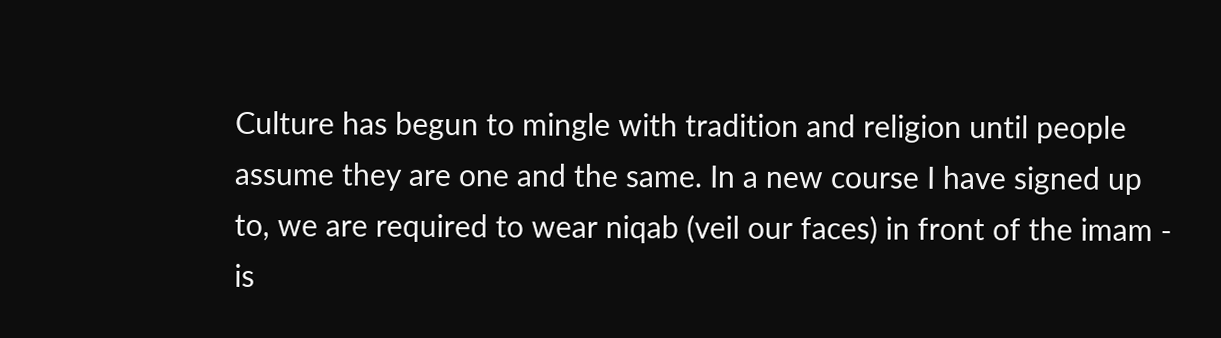Culture has begun to mingle with tradition and religion until people assume they are one and the same. In a new course I have signed up to, we are required to wear niqab (veil our faces) in front of the imam - is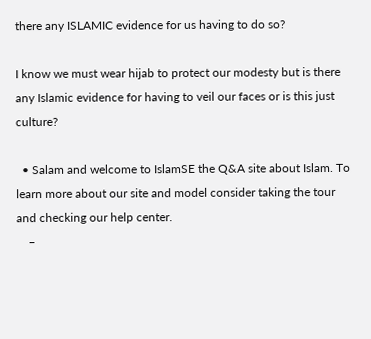there any ISLAMIC evidence for us having to do so?

I know we must wear hijab to protect our modesty but is there any Islamic evidence for having to veil our faces or is this just culture?

  • Salam and welcome to IslamSE the Q&A site about Islam. To learn more about our site and model consider taking the tour and checking our help center.
    –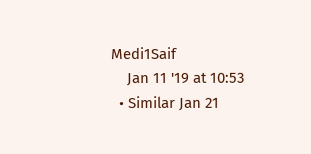Medi1Saif
    Jan 11 '19 at 10:53
  • Similar Jan 21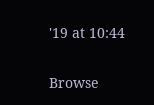'19 at 10:44

Browse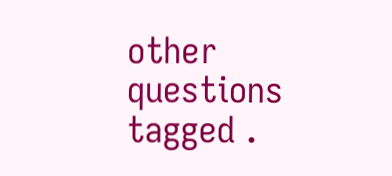other questions tagged .